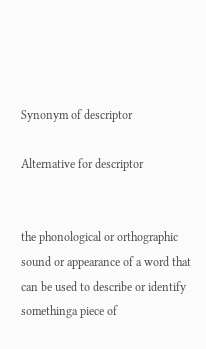Synonym of descriptor

Alternative for descriptor


the phonological or orthographic sound or appearance of a word that can be used to describe or identify somethinga piece of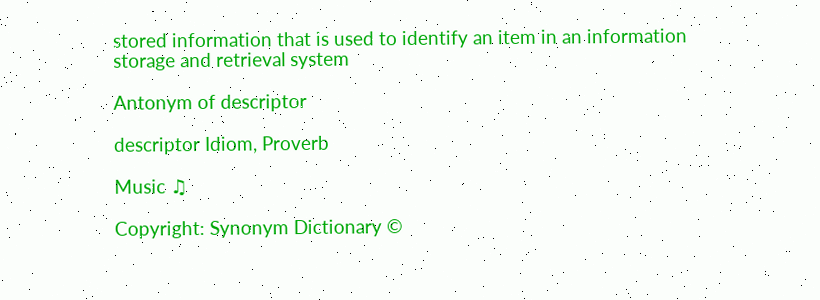stored information that is used to identify an item in an information storage and retrieval system

Antonym of descriptor

descriptor Idiom, Proverb

Music ♫

Copyright: Synonym Dictionary ©